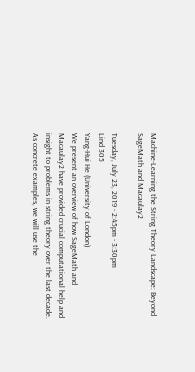Machine-Learning the String Theory Landscape: Beyond SageMath and Macaulay2

Tuesday, July 23, 2019 - 2:45pm - 3:30pm
Lind 305
Yang-Hui He (University of London)
We present an overview of how SageMath and Macaulay2 have provided crucial computational help and insight to problems in string theory over the last decade. As concrete examples, we will use the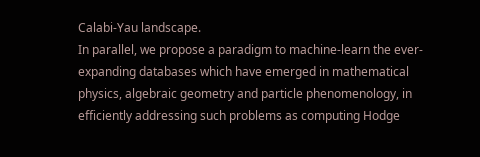Calabi-Yau landscape.
In parallel, we propose a paradigm to machine-learn the ever-expanding databases which have emerged in mathematical physics, algebraic geometry and particle phenomenology, in efficiently addressing such problems as computing Hodge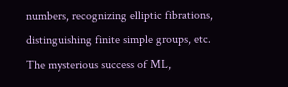numbers, recognizing elliptic fibrations, distinguishing finite simple groups, etc. The mysterious success of ML,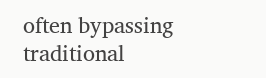often bypassing traditional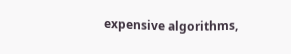expensive algorithms,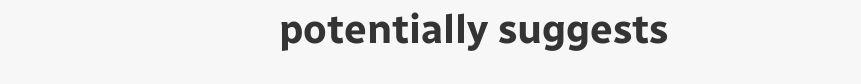potentially suggests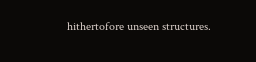hithertofore unseen structures.